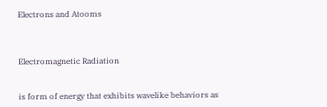Electrons and Atooms



Electromagnetic Radiation


is form of energy that exhibits wavelike behaviors as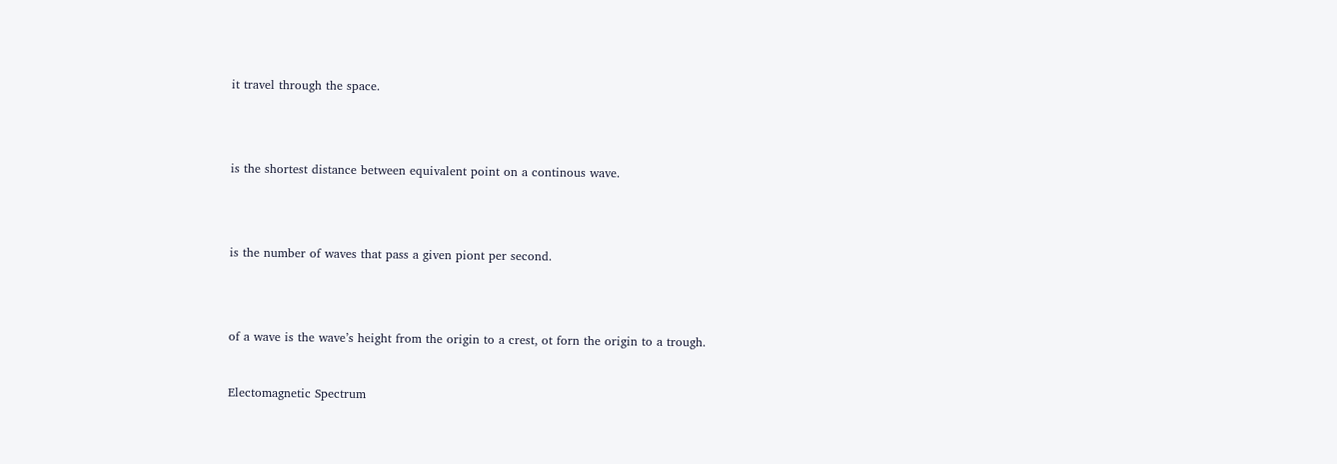it travel through the space.





is the shortest distance between equivalent point on a continous wave.





is the number of waves that pass a given piont per second.





of a wave is the wave’s height from the origin to a crest, ot forn the origin to a trough.



Electomagnetic Spectrum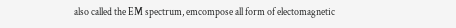also called the EM spectrum, emcompose all form of electomagnetic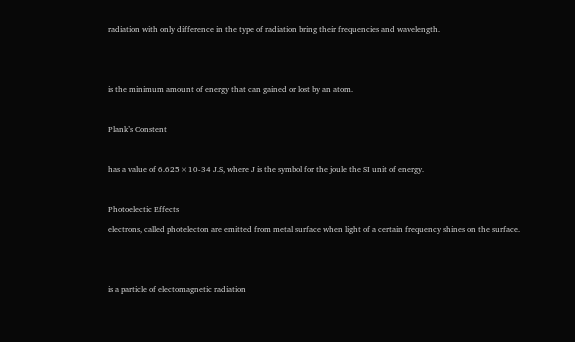radiation with only difference in the type of radiation bring their frequencies and wavelength.





is the minimum amount of energy that can gained or lost by an atom.



Plank’s Constent



has a value of 6.625×10-34 J.S, where J is the symbol for the joule the SI unit of energy.



Photoelectic Effects

electrons, called photelecton are emitted from metal surface when light of a certain frequency shines on the surface.





is a particle of electomagnetic radiation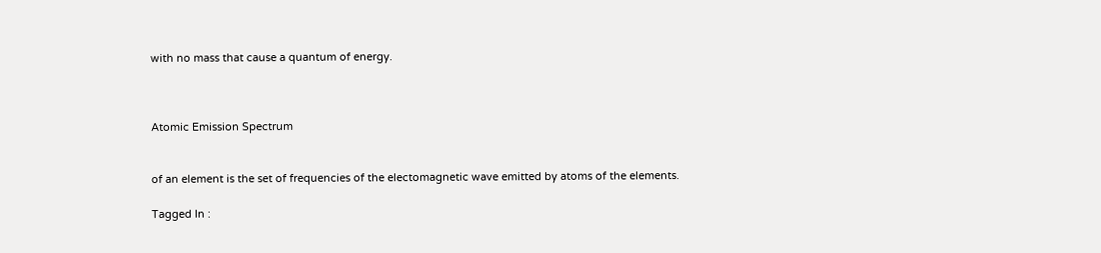with no mass that cause a quantum of energy.



Atomic Emission Spectrum


of an element is the set of frequencies of the electomagnetic wave emitted by atoms of the elements.

Tagged In :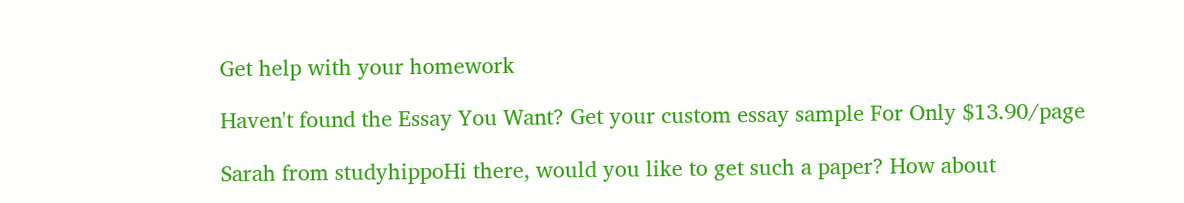Get help with your homework

Haven't found the Essay You Want? Get your custom essay sample For Only $13.90/page

Sarah from studyhippoHi there, would you like to get such a paper? How about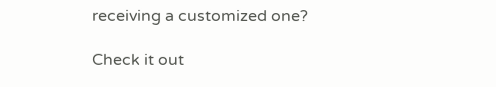receiving a customized one?

Check it out